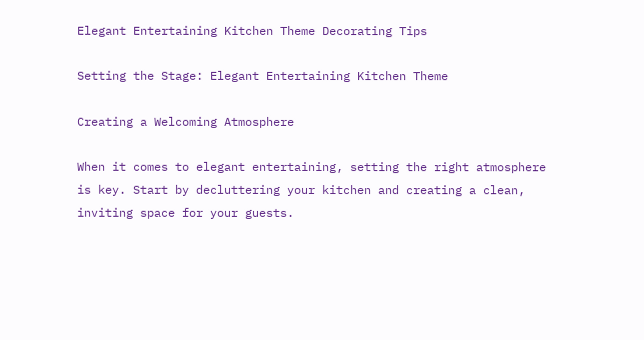Elegant Entertaining Kitchen Theme Decorating Tips

Setting the Stage: Elegant Entertaining Kitchen Theme

Creating a Welcoming Atmosphere

When it comes to elegant entertaining, setting the right atmosphere is key. Start by decluttering your kitchen and creating a clean, inviting space for your guests.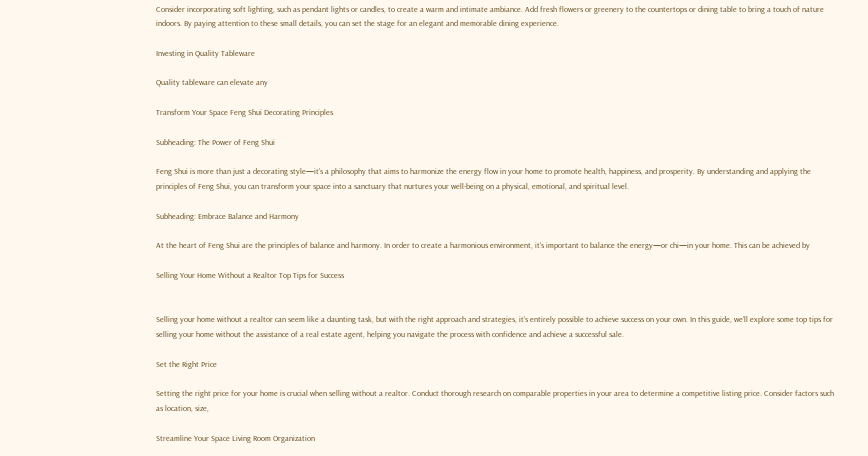Consider incorporating soft lighting, such as pendant lights or candles, to create a warm and intimate ambiance. Add fresh flowers or greenery to the countertops or dining table to bring a touch of nature indoors. By paying attention to these small details, you can set the stage for an elegant and memorable dining experience.

Investing in Quality Tableware

Quality tableware can elevate any

Transform Your Space Feng Shui Decorating Principles

Subheading: The Power of Feng Shui

Feng Shui is more than just a decorating style—it’s a philosophy that aims to harmonize the energy flow in your home to promote health, happiness, and prosperity. By understanding and applying the principles of Feng Shui, you can transform your space into a sanctuary that nurtures your well-being on a physical, emotional, and spiritual level.

Subheading: Embrace Balance and Harmony

At the heart of Feng Shui are the principles of balance and harmony. In order to create a harmonious environment, it’s important to balance the energy—or chi—in your home. This can be achieved by

Selling Your Home Without a Realtor Top Tips for Success


Selling your home without a realtor can seem like a daunting task, but with the right approach and strategies, it’s entirely possible to achieve success on your own. In this guide, we’ll explore some top tips for selling your home without the assistance of a real estate agent, helping you navigate the process with confidence and achieve a successful sale.

Set the Right Price

Setting the right price for your home is crucial when selling without a realtor. Conduct thorough research on comparable properties in your area to determine a competitive listing price. Consider factors such as location, size,

Streamline Your Space Living Room Organization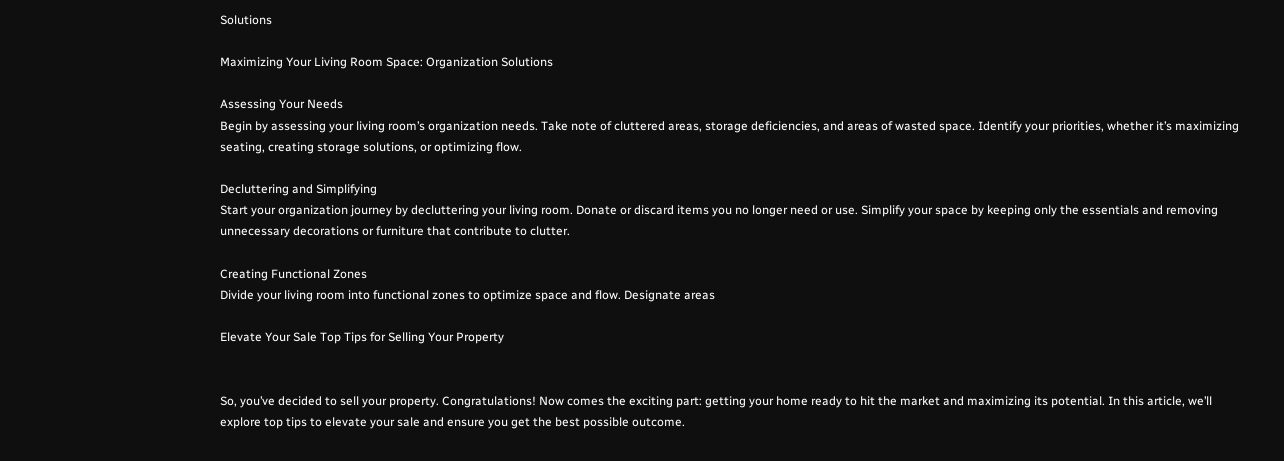Solutions

Maximizing Your Living Room Space: Organization Solutions

Assessing Your Needs
Begin by assessing your living room’s organization needs. Take note of cluttered areas, storage deficiencies, and areas of wasted space. Identify your priorities, whether it’s maximizing seating, creating storage solutions, or optimizing flow.

Decluttering and Simplifying
Start your organization journey by decluttering your living room. Donate or discard items you no longer need or use. Simplify your space by keeping only the essentials and removing unnecessary decorations or furniture that contribute to clutter.

Creating Functional Zones
Divide your living room into functional zones to optimize space and flow. Designate areas

Elevate Your Sale Top Tips for Selling Your Property


So, you’ve decided to sell your property. Congratulations! Now comes the exciting part: getting your home ready to hit the market and maximizing its potential. In this article, we’ll explore top tips to elevate your sale and ensure you get the best possible outcome.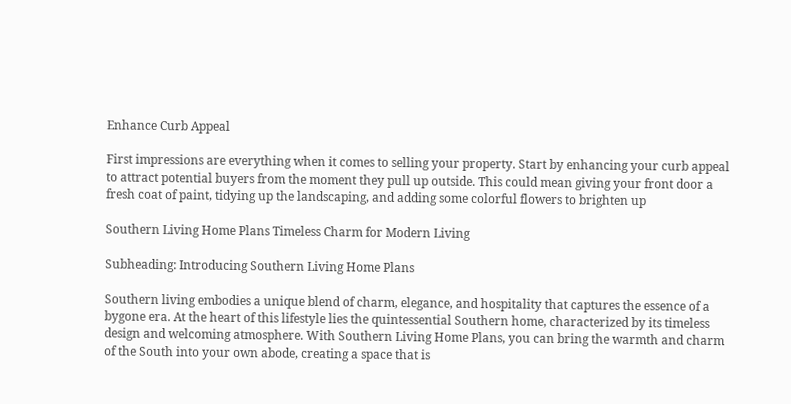Enhance Curb Appeal

First impressions are everything when it comes to selling your property. Start by enhancing your curb appeal to attract potential buyers from the moment they pull up outside. This could mean giving your front door a fresh coat of paint, tidying up the landscaping, and adding some colorful flowers to brighten up

Southern Living Home Plans Timeless Charm for Modern Living

Subheading: Introducing Southern Living Home Plans

Southern living embodies a unique blend of charm, elegance, and hospitality that captures the essence of a bygone era. At the heart of this lifestyle lies the quintessential Southern home, characterized by its timeless design and welcoming atmosphere. With Southern Living Home Plans, you can bring the warmth and charm of the South into your own abode, creating a space that is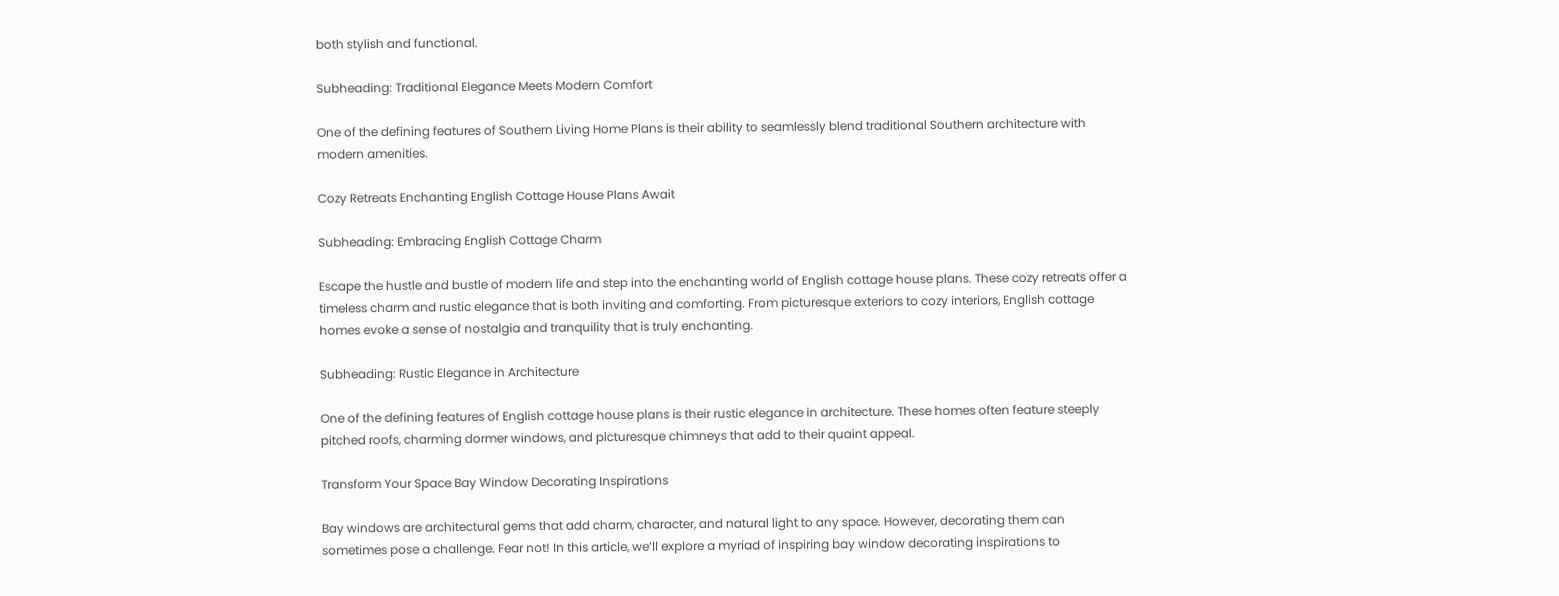both stylish and functional.

Subheading: Traditional Elegance Meets Modern Comfort

One of the defining features of Southern Living Home Plans is their ability to seamlessly blend traditional Southern architecture with modern amenities.

Cozy Retreats Enchanting English Cottage House Plans Await

Subheading: Embracing English Cottage Charm

Escape the hustle and bustle of modern life and step into the enchanting world of English cottage house plans. These cozy retreats offer a timeless charm and rustic elegance that is both inviting and comforting. From picturesque exteriors to cozy interiors, English cottage homes evoke a sense of nostalgia and tranquility that is truly enchanting.

Subheading: Rustic Elegance in Architecture

One of the defining features of English cottage house plans is their rustic elegance in architecture. These homes often feature steeply pitched roofs, charming dormer windows, and picturesque chimneys that add to their quaint appeal.

Transform Your Space Bay Window Decorating Inspirations

Bay windows are architectural gems that add charm, character, and natural light to any space. However, decorating them can sometimes pose a challenge. Fear not! In this article, we’ll explore a myriad of inspiring bay window decorating inspirations to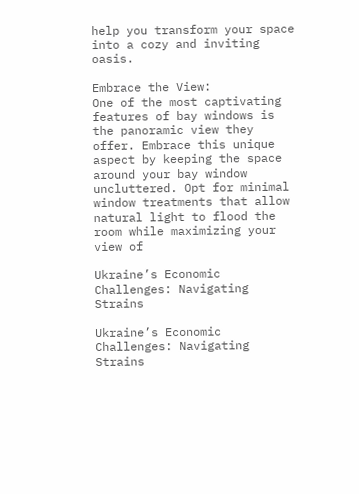help you transform your space into a cozy and inviting oasis.

Embrace the View:
One of the most captivating features of bay windows is the panoramic view they offer. Embrace this unique aspect by keeping the space around your bay window uncluttered. Opt for minimal window treatments that allow natural light to flood the room while maximizing your view of

Ukraine’s Economic Challenges: Navigating Strains

Ukraine’s Economic Challenges: Navigating Strains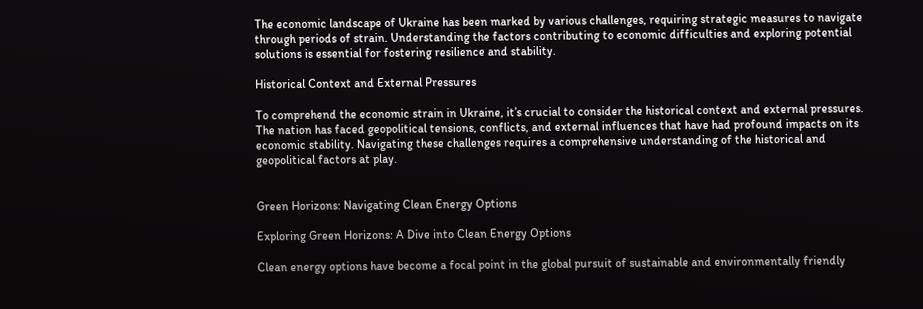The economic landscape of Ukraine has been marked by various challenges, requiring strategic measures to navigate through periods of strain. Understanding the factors contributing to economic difficulties and exploring potential solutions is essential for fostering resilience and stability.

Historical Context and External Pressures

To comprehend the economic strain in Ukraine, it’s crucial to consider the historical context and external pressures. The nation has faced geopolitical tensions, conflicts, and external influences that have had profound impacts on its economic stability. Navigating these challenges requires a comprehensive understanding of the historical and geopolitical factors at play.


Green Horizons: Navigating Clean Energy Options

Exploring Green Horizons: A Dive into Clean Energy Options

Clean energy options have become a focal point in the global pursuit of sustainable and environmentally friendly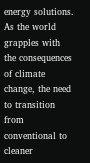energy solutions. As the world grapples with the consequences of climate change, the need to transition from conventional to cleaner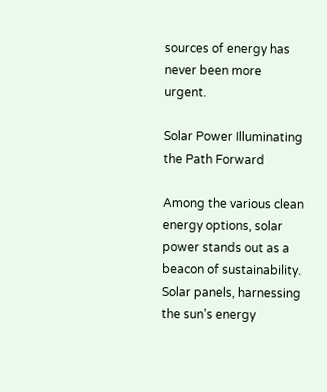sources of energy has never been more urgent.

Solar Power Illuminating the Path Forward

Among the various clean energy options, solar power stands out as a beacon of sustainability. Solar panels, harnessing the sun’s energy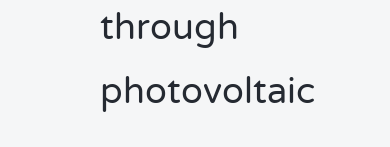through photovoltaic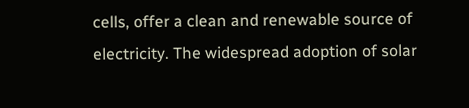cells, offer a clean and renewable source of electricity. The widespread adoption of solar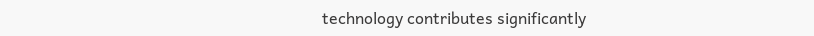technology contributes significantly